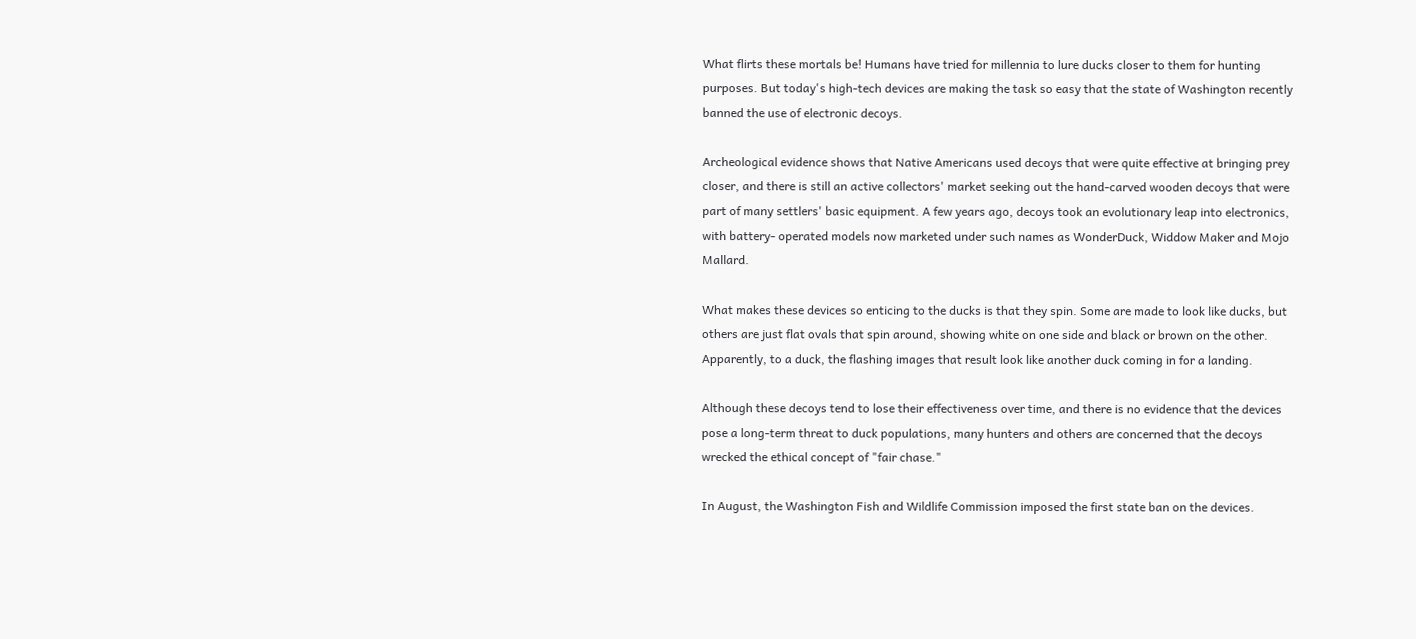What flirts these mortals be! Humans have tried for millennia to lure ducks closer to them for hunting purposes. But today's high-tech devices are making the task so easy that the state of Washington recently banned the use of electronic decoys.

Archeological evidence shows that Native Americans used decoys that were quite effective at bringing prey closer, and there is still an active collectors' market seeking out the hand-carved wooden decoys that were part of many settlers' basic equipment. A few years ago, decoys took an evolutionary leap into electronics, with battery- operated models now marketed under such names as WonderDuck, Widdow Maker and Mojo Mallard.

What makes these devices so enticing to the ducks is that they spin. Some are made to look like ducks, but others are just flat ovals that spin around, showing white on one side and black or brown on the other. Apparently, to a duck, the flashing images that result look like another duck coming in for a landing.

Although these decoys tend to lose their effectiveness over time, and there is no evidence that the devices pose a long-term threat to duck populations, many hunters and others are concerned that the decoys wrecked the ethical concept of "fair chase."

In August, the Washington Fish and Wildlife Commission imposed the first state ban on the devices.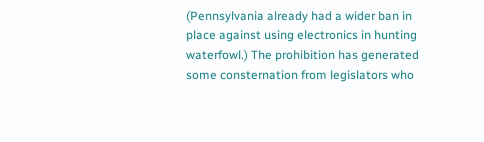(Pennsylvania already had a wider ban in place against using electronics in hunting waterfowl.) The prohibition has generated some consternation from legislators who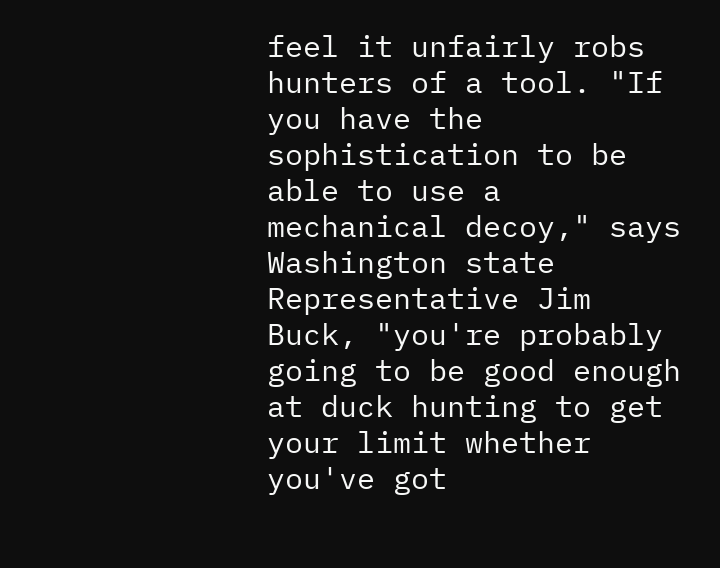feel it unfairly robs hunters of a tool. "If you have the sophistication to be able to use a mechanical decoy," says Washington state Representative Jim Buck, "you're probably going to be good enough at duck hunting to get your limit whether you've got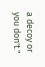a decoy or you don't."